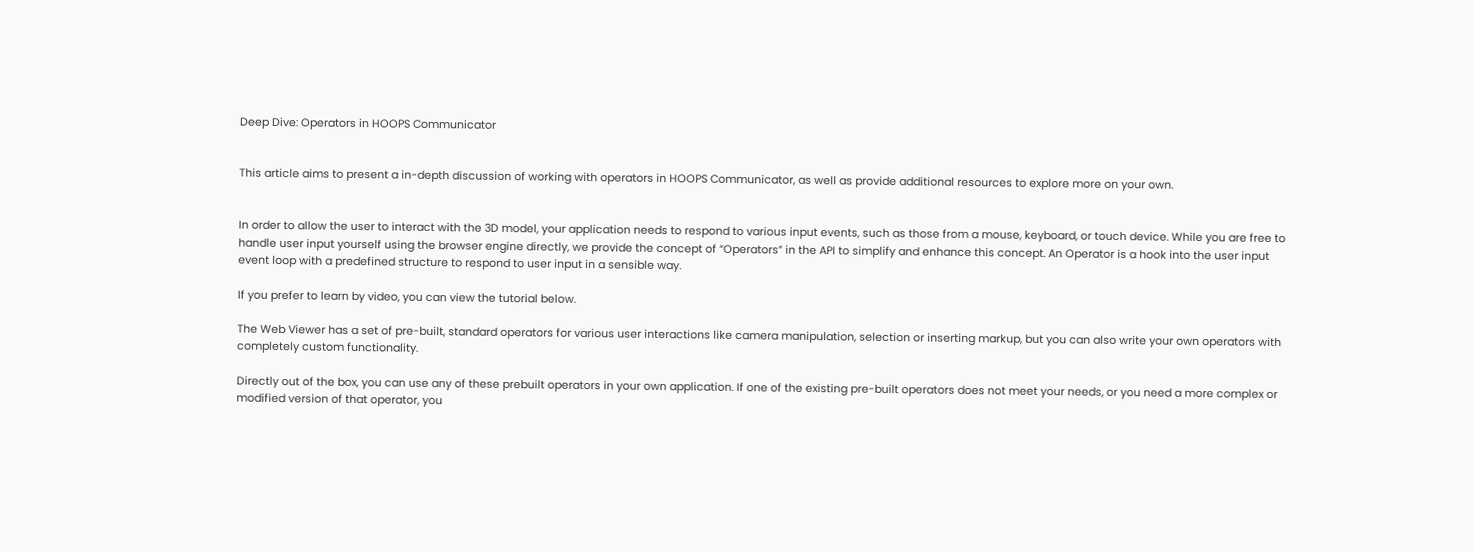Deep Dive: Operators in HOOPS Communicator


This article aims to present a in-depth discussion of working with operators in HOOPS Communicator, as well as provide additional resources to explore more on your own.


In order to allow the user to interact with the 3D model, your application needs to respond to various input events, such as those from a mouse, keyboard, or touch device. While you are free to handle user input yourself using the browser engine directly, we provide the concept of “Operators” in the API to simplify and enhance this concept. An Operator is a hook into the user input event loop with a predefined structure to respond to user input in a sensible way.

If you prefer to learn by video, you can view the tutorial below.

The Web Viewer has a set of pre-built, standard operators for various user interactions like camera manipulation, selection or inserting markup, but you can also write your own operators with completely custom functionality.

Directly out of the box, you can use any of these prebuilt operators in your own application. If one of the existing pre-built operators does not meet your needs, or you need a more complex or modified version of that operator, you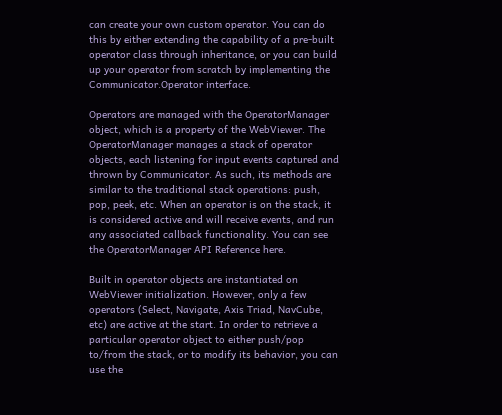can create your own custom operator. You can do this by either extending the capability of a pre-built operator class through inheritance, or you can build up your operator from scratch by implementing the Communicator.Operator interface.

Operators are managed with the OperatorManager object, which is a property of the WebViewer. The OperatorManager manages a stack of operator objects, each listening for input events captured and thrown by Communicator. As such, its methods are similar to the traditional stack operations: push, pop, peek, etc. When an operator is on the stack, it is considered active and will receive events, and run any associated callback functionality. You can see the OperatorManager API Reference here.

Built in operator objects are instantiated on WebViewer initialization. However, only a few operators (Select, Navigate, Axis Triad, NavCube, etc) are active at the start. In order to retrieve a particular operator object to either push/pop to/from the stack, or to modify its behavior, you can use the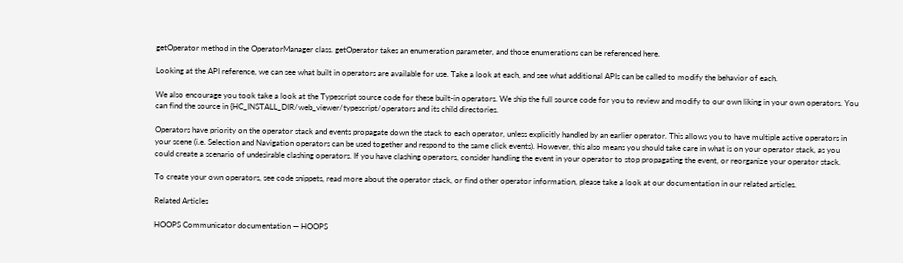getOperator method in the OperatorManager class. getOperator takes an enumeration parameter, and those enumerations can be referenced here.

Looking at the API reference, we can see what built in operators are available for use. Take a look at each, and see what additional APIs can be called to modify the behavior of each.

We also encourage you took take a look at the Typescript source code for these built-in operators. We ship the full source code for you to review and modify to our own liking in your own operators. You can find the source in {HC_INSTALL_DIR/web_viewer/typescript/operators and its child directories.

Operators have priority on the operator stack and events propagate down the stack to each operator, unless explicitly handled by an earlier operator. This allows you to have multiple active operators in your scene (i.e. Selection and Navigation operators can be used together and respond to the same click events). However, this also means you should take care in what is on your operator stack, as you could create a scenario of undesirable clashing operators. If you have clashing operators, consider handling the event in your operator to stop propagating the event, or reorganize your operator stack.

To create your own operators, see code snippets, read more about the operator stack, or find other operator information, please take a look at our documentation in our related articles.

Related Articles

HOOPS Communicator documentation — HOOPS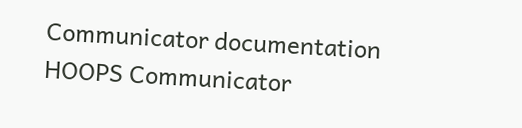Communicator documentation
HOOPS Communicator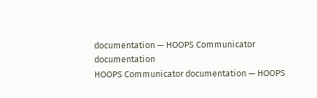documentation — HOOPS Communicator documentation
HOOPS Communicator documentation — HOOPS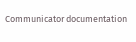Communicator documentation